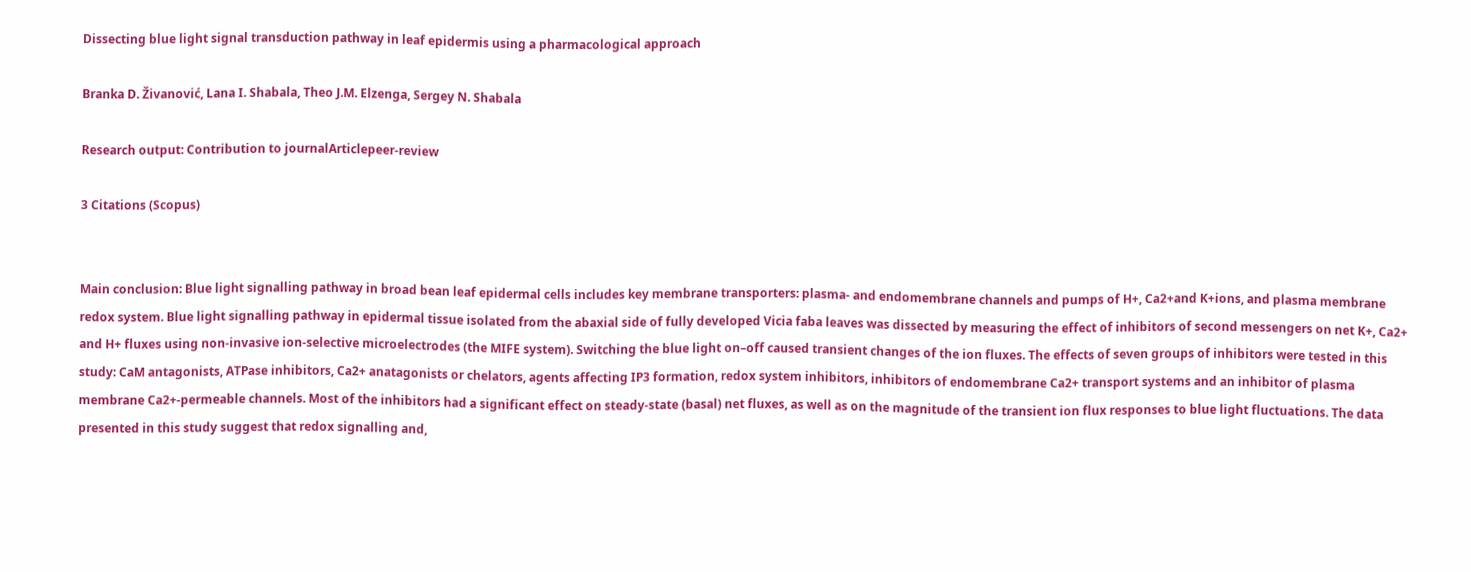Dissecting blue light signal transduction pathway in leaf epidermis using a pharmacological approach

Branka D. Živanović, Lana I. Shabala, Theo J.M. Elzenga, Sergey N. Shabala

Research output: Contribution to journalArticlepeer-review

3 Citations (Scopus)


Main conclusion: Blue light signalling pathway in broad bean leaf epidermal cells includes key membrane transporters: plasma- and endomembrane channels and pumps of H+, Ca2+and K+ions, and plasma membrane redox system. Blue light signalling pathway in epidermal tissue isolated from the abaxial side of fully developed Vicia faba leaves was dissected by measuring the effect of inhibitors of second messengers on net K+, Ca2+ and H+ fluxes using non-invasive ion-selective microelectrodes (the MIFE system). Switching the blue light on–off caused transient changes of the ion fluxes. The effects of seven groups of inhibitors were tested in this study: CaM antagonists, ATPase inhibitors, Ca2+ anatagonists or chelators, agents affecting IP3 formation, redox system inhibitors, inhibitors of endomembrane Ca2+ transport systems and an inhibitor of plasma membrane Ca2+-permeable channels. Most of the inhibitors had a significant effect on steady-state (basal) net fluxes, as well as on the magnitude of the transient ion flux responses to blue light fluctuations. The data presented in this study suggest that redox signalling and,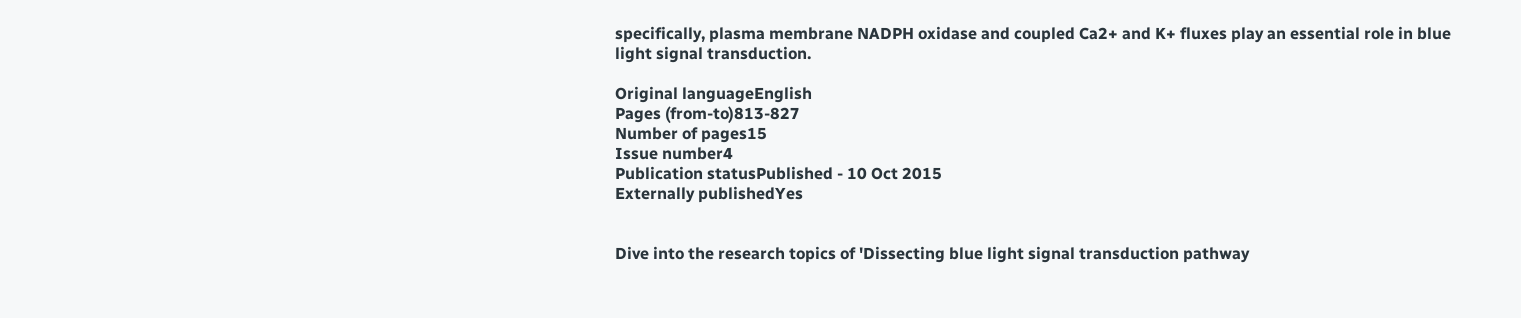specifically, plasma membrane NADPH oxidase and coupled Ca2+ and K+ fluxes play an essential role in blue light signal transduction.

Original languageEnglish
Pages (from-to)813-827
Number of pages15
Issue number4
Publication statusPublished - 10 Oct 2015
Externally publishedYes


Dive into the research topics of 'Dissecting blue light signal transduction pathway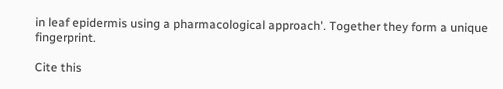in leaf epidermis using a pharmacological approach'. Together they form a unique fingerprint.

Cite this